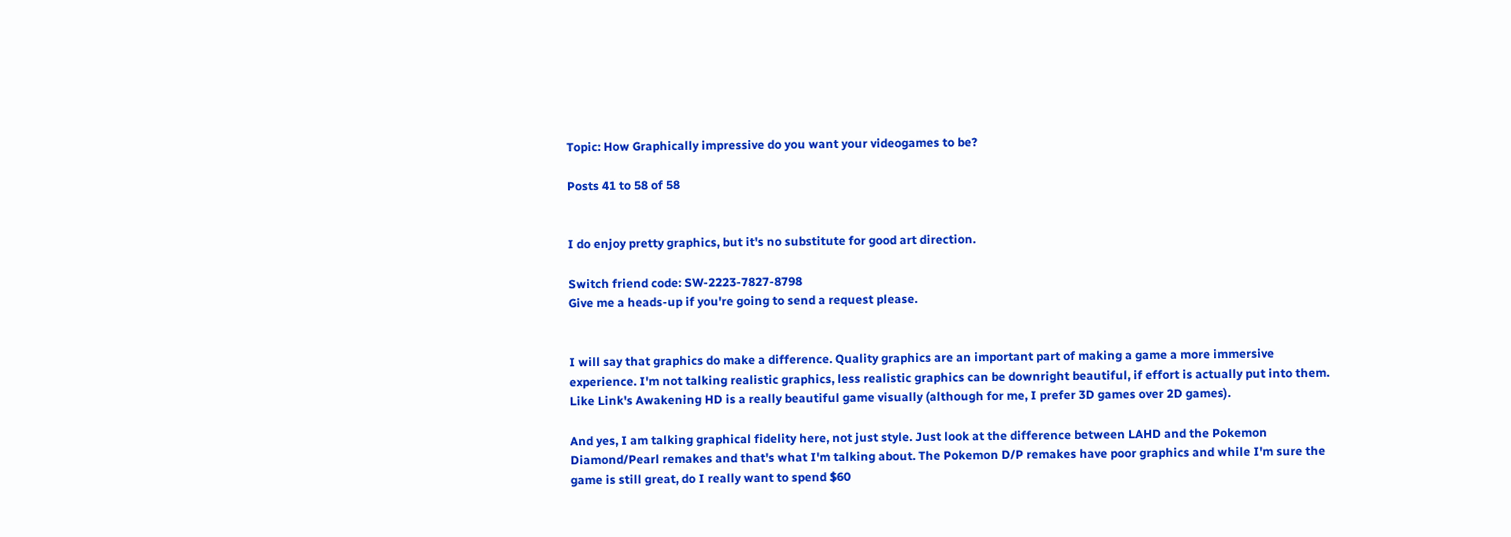Topic: How Graphically impressive do you want your videogames to be?

Posts 41 to 58 of 58


I do enjoy pretty graphics, but it's no substitute for good art direction.

Switch friend code: SW-2223-7827-8798
Give me a heads-up if you're going to send a request please.


I will say that graphics do make a difference. Quality graphics are an important part of making a game a more immersive experience. I'm not talking realistic graphics, less realistic graphics can be downright beautiful, if effort is actually put into them. Like Link's Awakening HD is a really beautiful game visually (although for me, I prefer 3D games over 2D games).

And yes, I am talking graphical fidelity here, not just style. Just look at the difference between LAHD and the Pokemon Diamond/Pearl remakes and that's what I'm talking about. The Pokemon D/P remakes have poor graphics and while I'm sure the game is still great, do I really want to spend $60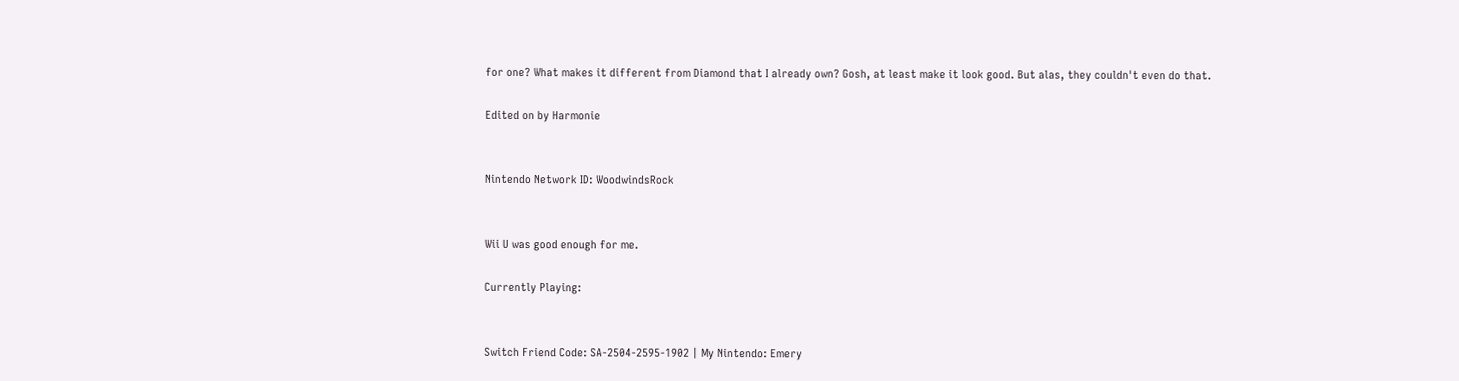for one? What makes it different from Diamond that I already own? Gosh, at least make it look good. But alas, they couldn't even do that.

Edited on by Harmonie


Nintendo Network ID: WoodwindsRock


Wii U was good enough for me.

Currently Playing:


Switch Friend Code: SA-2504-2595-1902 | My Nintendo: Emery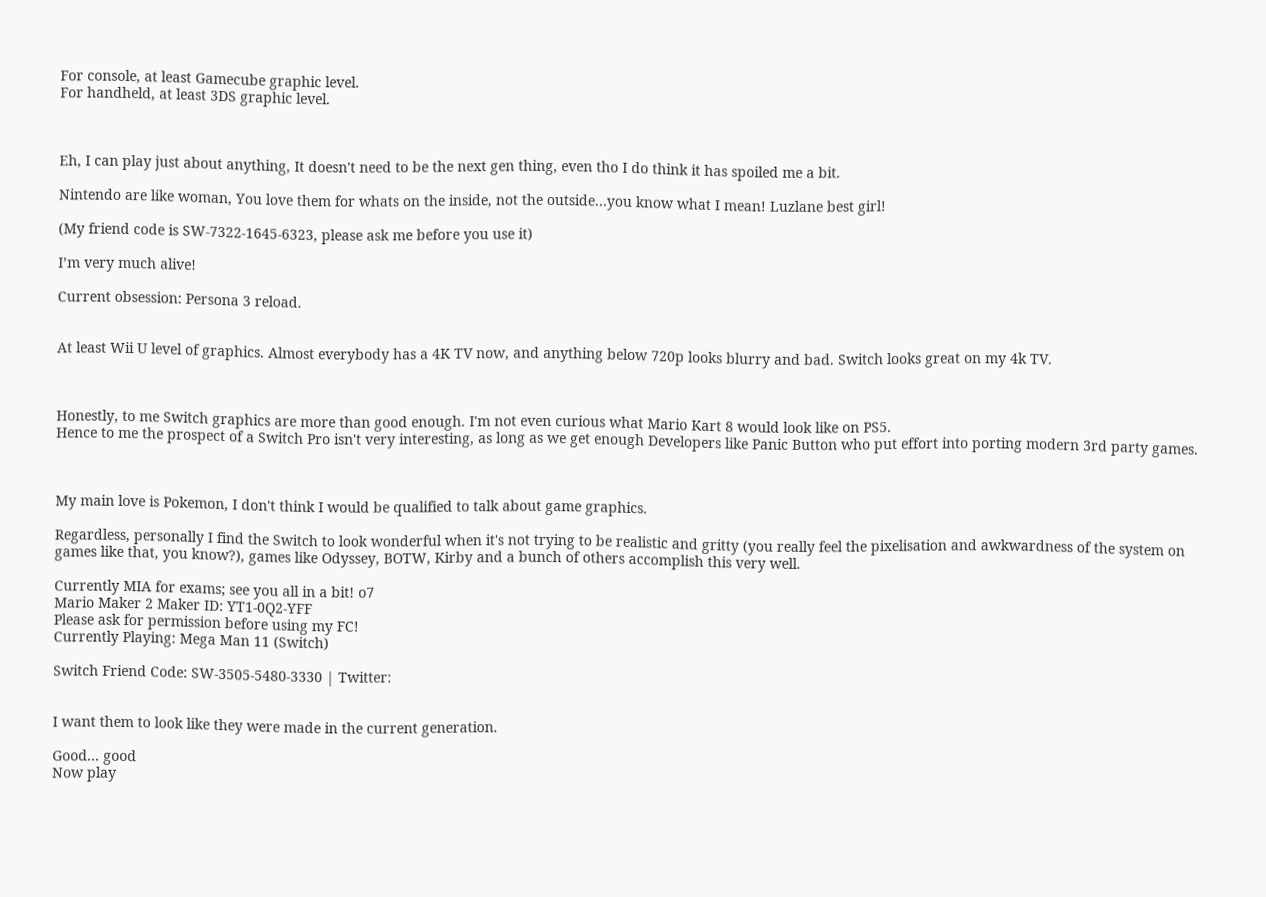For console, at least Gamecube graphic level.
For handheld, at least 3DS graphic level.



Eh, I can play just about anything, It doesn't need to be the next gen thing, even tho I do think it has spoiled me a bit.

Nintendo are like woman, You love them for whats on the inside, not the outside…you know what I mean! Luzlane best girl!

(My friend code is SW-7322-1645-6323, please ask me before you use it)

I’m very much alive!

Current obsession: Persona 3 reload.


At least Wii U level of graphics. Almost everybody has a 4K TV now, and anything below 720p looks blurry and bad. Switch looks great on my 4k TV.



Honestly, to me Switch graphics are more than good enough. I'm not even curious what Mario Kart 8 would look like on PS5.
Hence to me the prospect of a Switch Pro isn't very interesting, as long as we get enough Developers like Panic Button who put effort into porting modern 3rd party games.



My main love is Pokemon, I don't think I would be qualified to talk about game graphics.

Regardless, personally I find the Switch to look wonderful when it's not trying to be realistic and gritty (you really feel the pixelisation and awkwardness of the system on games like that, you know?), games like Odyssey, BOTW, Kirby and a bunch of others accomplish this very well.

Currently MIA for exams; see you all in a bit! o7
Mario Maker 2 Maker ID: YT1-0Q2-YFF
Please ask for permission before using my FC!
Currently Playing: Mega Man 11 (Switch)

Switch Friend Code: SW-3505-5480-3330 | Twitter:


I want them to look like they were made in the current generation.

Good... good
Now play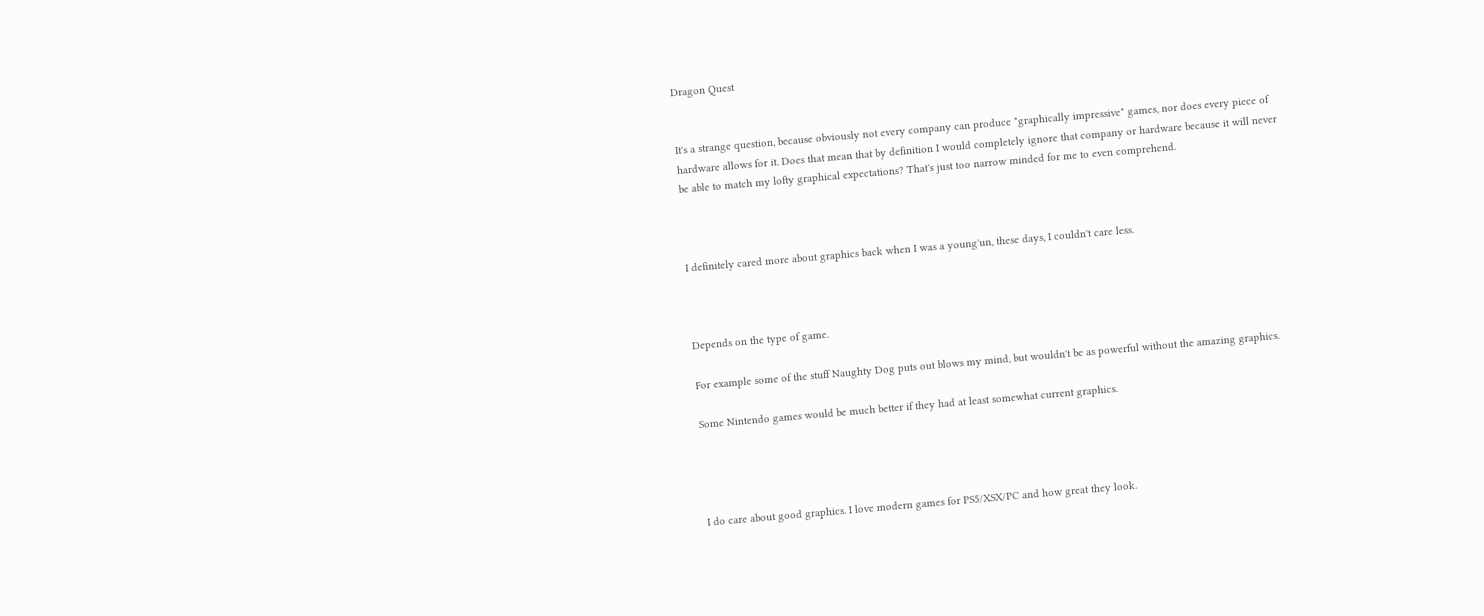Dragon Quest


It's a strange question, because obviously not every company can produce "graphically impressive" games, nor does every piece of hardware allows for it. Does that mean that by definition I would completely ignore that company or hardware because it will never be able to match my lofty graphical expectations? That's just too narrow minded for me to even comprehend.



I definitely cared more about graphics back when I was a young'un, these days, I couldn't care less.



Depends on the type of game.

For example some of the stuff Naughty Dog puts out blows my mind, but wouldn't be as powerful without the amazing graphics.

Some Nintendo games would be much better if they had at least somewhat current graphics.




I do care about good graphics. I love modern games for PS5/XSX/PC and how great they look.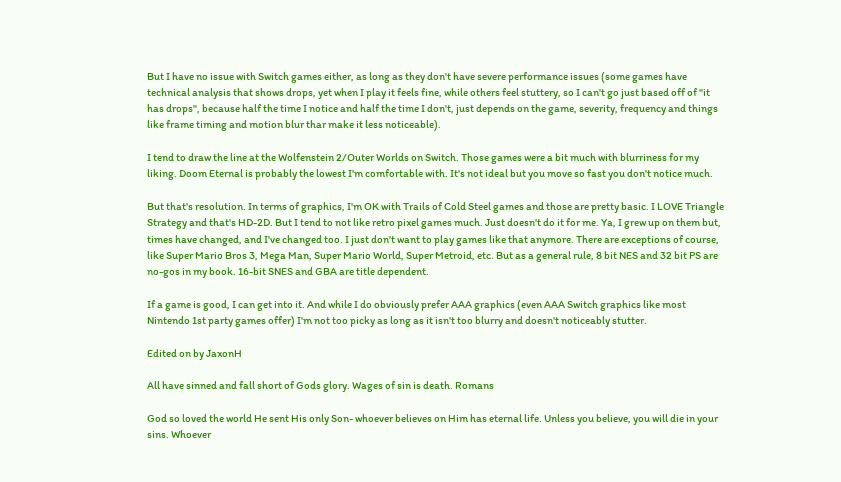But I have no issue with Switch games either, as long as they don't have severe performance issues (some games have technical analysis that shows drops, yet when I play it feels fine, while others feel stuttery, so I can't go just based off of "it has drops", because half the time I notice and half the time I don't, just depends on the game, severity, frequency and things like frame timing and motion blur thar make it less noticeable).

I tend to draw the line at the Wolfenstein 2/Outer Worlds on Switch. Those games were a bit much with blurriness for my liking. Doom Eternal is probably the lowest I'm comfortable with. It's not ideal but you move so fast you don't notice much.

But that's resolution. In terms of graphics, I'm OK with Trails of Cold Steel games and those are pretty basic. I LOVE Triangle Strategy and that's HD-2D. But I tend to not like retro pixel games much. Just doesn't do it for me. Ya, I grew up on them but, times have changed, and I've changed too. I just don't want to play games like that anymore. There are exceptions of course, like Super Mario Bros 3, Mega Man, Super Mario World, Super Metroid, etc. But as a general rule, 8 bit NES and 32 bit PS are no-gos in my book. 16-bit SNES and GBA are title dependent.

If a game is good, I can get into it. And while I do obviously prefer AAA graphics (even AAA Switch graphics like most Nintendo 1st party games offer) I'm not too picky as long as it isn't too blurry and doesn't noticeably stutter.

Edited on by JaxonH

All have sinned and fall short of Gods glory. Wages of sin is death. Romans

God so loved the world He sent His only Son- whoever believes on Him has eternal life. Unless you believe, you will die in your sins. Whoever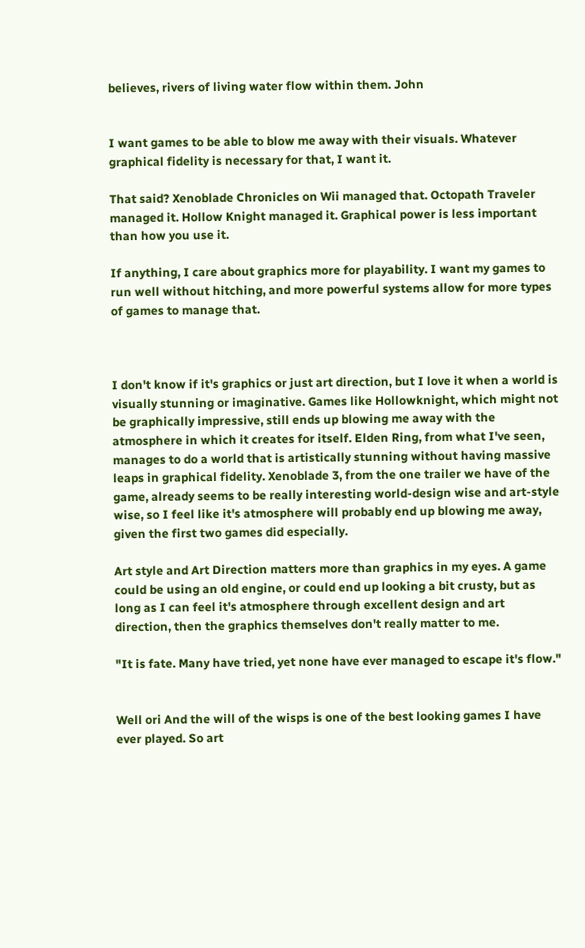believes, rivers of living water flow within them. John


I want games to be able to blow me away with their visuals. Whatever graphical fidelity is necessary for that, I want it.

That said? Xenoblade Chronicles on Wii managed that. Octopath Traveler managed it. Hollow Knight managed it. Graphical power is less important than how you use it.

If anything, I care about graphics more for playability. I want my games to run well without hitching, and more powerful systems allow for more types of games to manage that.



I don't know if it's graphics or just art direction, but I love it when a world is visually stunning or imaginative. Games like Hollowknight, which might not be graphically impressive, still ends up blowing me away with the atmosphere in which it creates for itself. Elden Ring, from what I've seen, manages to do a world that is artistically stunning without having massive leaps in graphical fidelity. Xenoblade 3, from the one trailer we have of the game, already seems to be really interesting world-design wise and art-style wise, so I feel like it's atmosphere will probably end up blowing me away, given the first two games did especially.

Art style and Art Direction matters more than graphics in my eyes. A game could be using an old engine, or could end up looking a bit crusty, but as long as I can feel it's atmosphere through excellent design and art direction, then the graphics themselves don't really matter to me.

"It is fate. Many have tried, yet none have ever managed to escape it's flow."


Well ori And the will of the wisps is one of the best looking games I have ever played. So art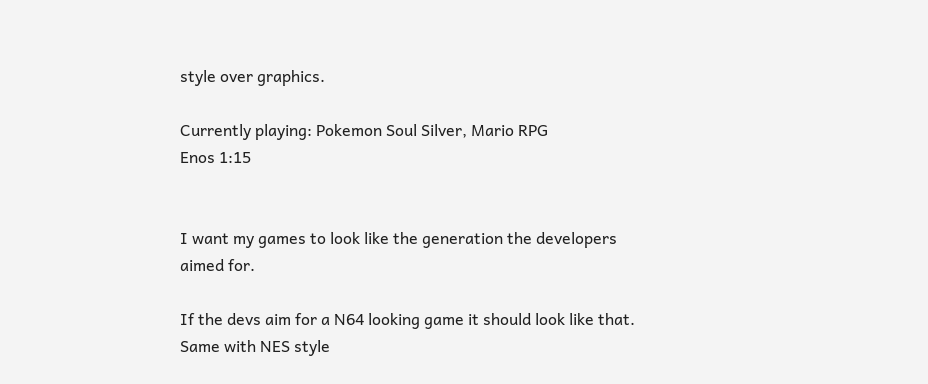style over graphics.

Currently playing: Pokemon Soul Silver, Mario RPG
Enos 1:15


I want my games to look like the generation the developers aimed for.

If the devs aim for a N64 looking game it should look like that. Same with NES style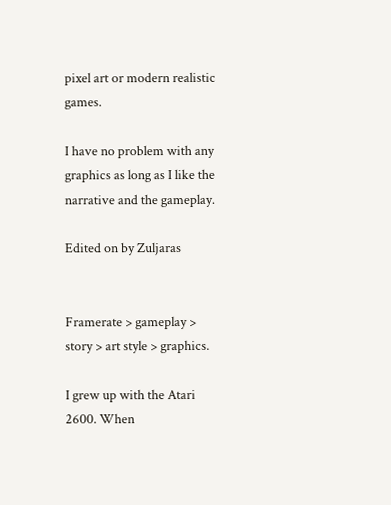pixel art or modern realistic games.

I have no problem with any graphics as long as I like the narrative and the gameplay.

Edited on by Zuljaras


Framerate > gameplay > story > art style > graphics.

I grew up with the Atari 2600. When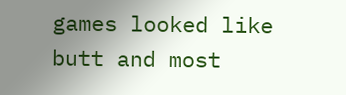games looked like butt and most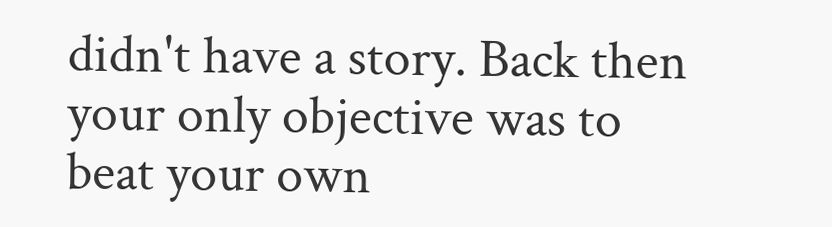didn't have a story. Back then your only objective was to beat your own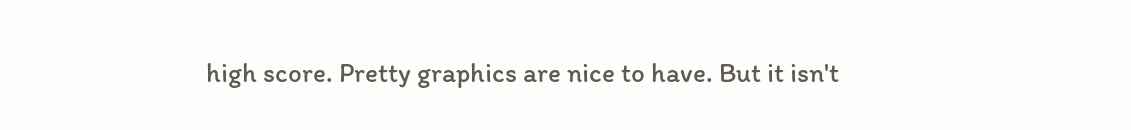high score. Pretty graphics are nice to have. But it isn't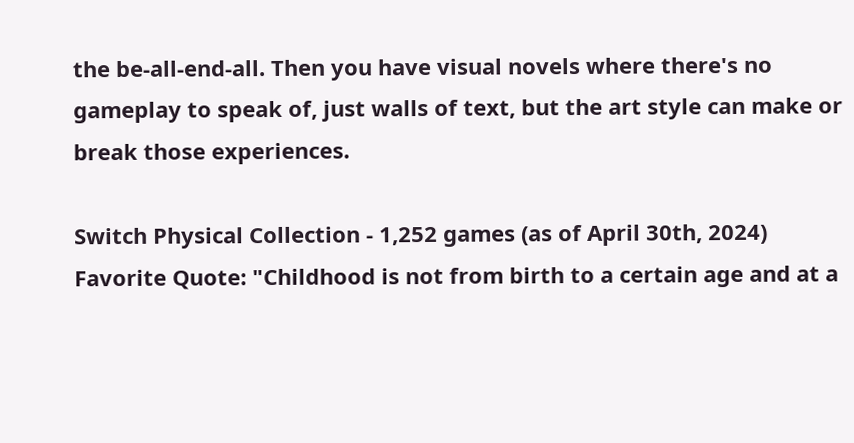the be-all-end-all. Then you have visual novels where there's no gameplay to speak of, just walls of text, but the art style can make or break those experiences.

Switch Physical Collection - 1,252 games (as of April 30th, 2024)
Favorite Quote: "Childhood is not from birth to a certain age and at a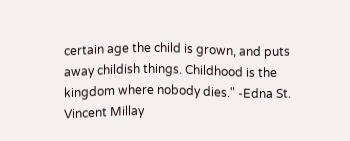certain age the child is grown, and puts away childish things. Childhood is the kingdom where nobody dies." -Edna St. Vincent Millay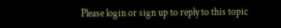Please login or sign up to reply to this topic